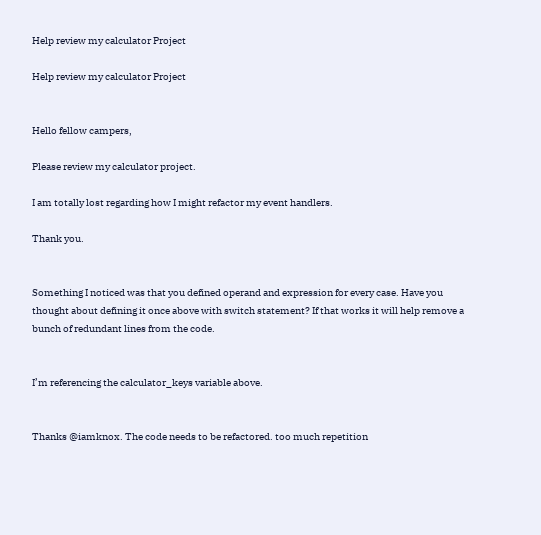Help review my calculator Project

Help review my calculator Project


Hello fellow campers,

Please review my calculator project.

I am totally lost regarding how I might refactor my event handlers.

Thank you.


Something I noticed was that you defined operand and expression for every case. Have you thought about defining it once above with switch statement? If that works it will help remove a bunch of redundant lines from the code.


I’m referencing the calculator_keys variable above.


Thanks @iamknox. The code needs to be refactored. too much repetition